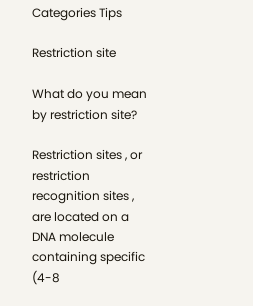Categories Tips

Restriction site

What do you mean by restriction site?

Restriction sites , or restriction recognition sites , are located on a DNA molecule containing specific (4-8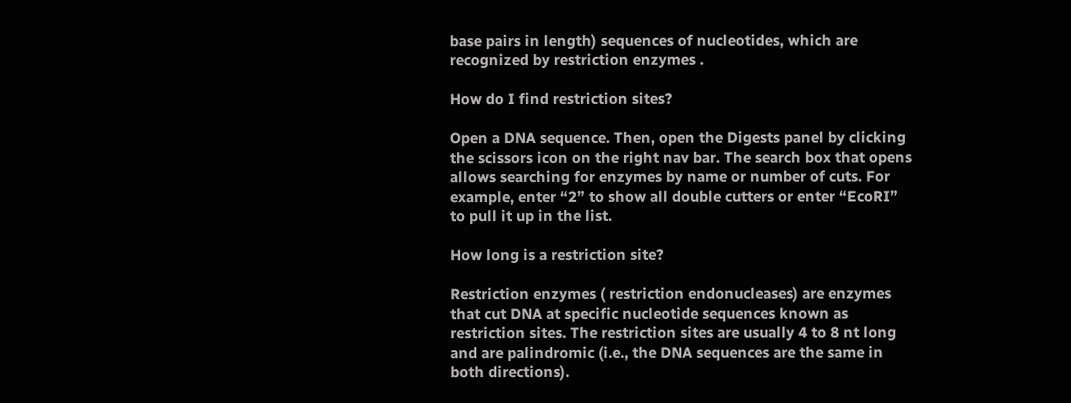base pairs in length) sequences of nucleotides, which are recognized by restriction enzymes .

How do I find restriction sites?

Open a DNA sequence. Then, open the Digests panel by clicking the scissors icon on the right nav bar. The search box that opens allows searching for enzymes by name or number of cuts. For example, enter “2” to show all double cutters or enter “EcoRI” to pull it up in the list.

How long is a restriction site?

Restriction enzymes ( restriction endonucleases) are enzymes that cut DNA at specific nucleotide sequences known as restriction sites. The restriction sites are usually 4 to 8 nt long and are palindromic (i.e., the DNA sequences are the same in both directions).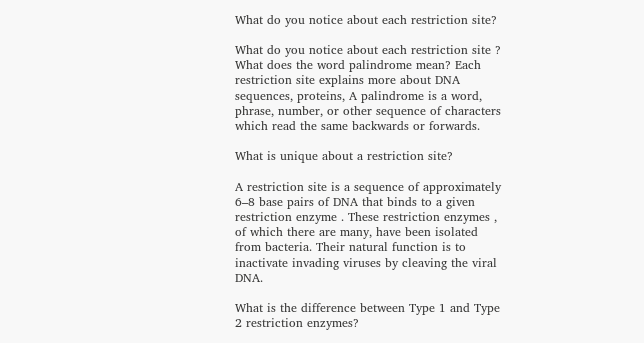What do you notice about each restriction site?

What do you notice about each restriction site ? What does the word palindrome mean? Each restriction site explains more about DNA sequences, proteins, A palindrome is a word, phrase, number, or other sequence of characters which read the same backwards or forwards.

What is unique about a restriction site?

A restriction site is a sequence of approximately 6–8 base pairs of DNA that binds to a given restriction enzyme . These restriction enzymes , of which there are many, have been isolated from bacteria. Their natural function is to inactivate invading viruses by cleaving the viral DNA.

What is the difference between Type 1 and Type 2 restriction enzymes?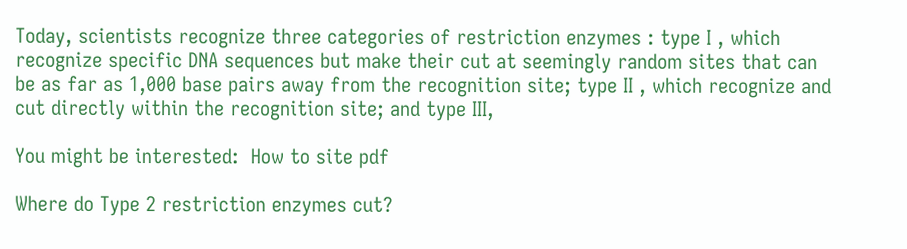Today, scientists recognize three categories of restriction enzymes : type I , which recognize specific DNA sequences but make their cut at seemingly random sites that can be as far as 1,000 base pairs away from the recognition site; type II , which recognize and cut directly within the recognition site; and type III,

You might be interested:  How to site pdf

Where do Type 2 restriction enzymes cut?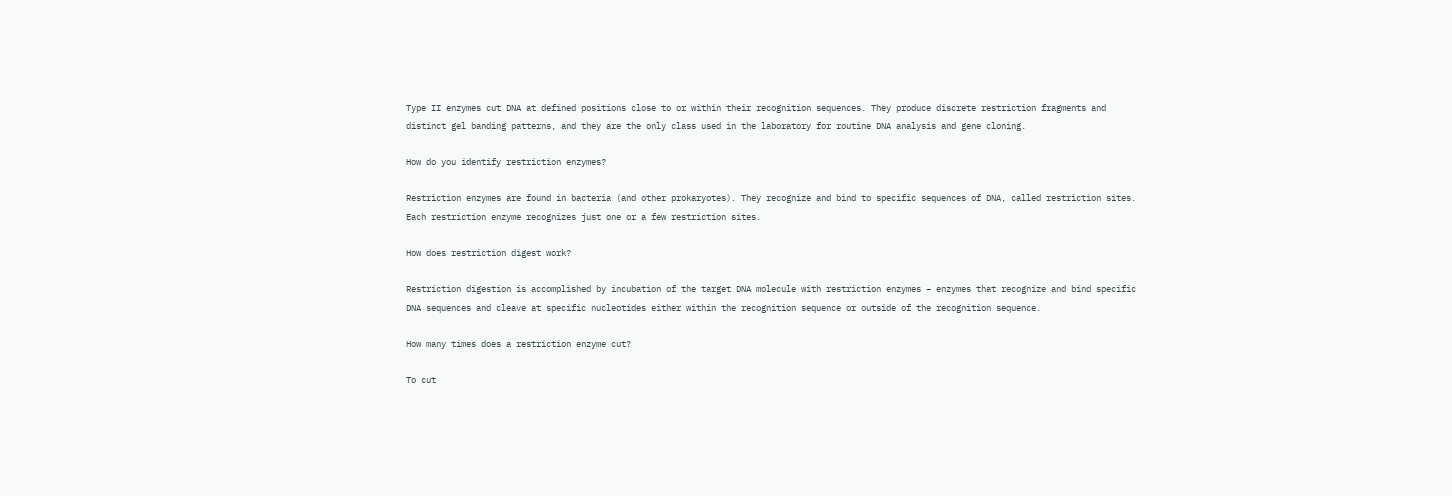Type II enzymes cut DNA at defined positions close to or within their recognition sequences. They produce discrete restriction fragments and distinct gel banding patterns, and they are the only class used in the laboratory for routine DNA analysis and gene cloning.

How do you identify restriction enzymes?

Restriction enzymes are found in bacteria (and other prokaryotes). They recognize and bind to specific sequences of DNA, called restriction sites. Each restriction enzyme recognizes just one or a few restriction sites.

How does restriction digest work?

Restriction digestion is accomplished by incubation of the target DNA molecule with restriction enzymes – enzymes that recognize and bind specific DNA sequences and cleave at specific nucleotides either within the recognition sequence or outside of the recognition sequence.

How many times does a restriction enzyme cut?

To cut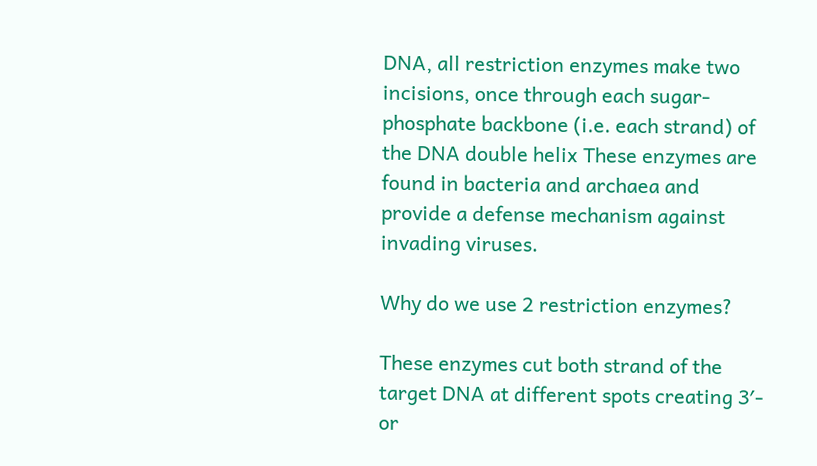DNA, all restriction enzymes make two incisions, once through each sugar-phosphate backbone (i.e. each strand) of the DNA double helix These enzymes are found in bacteria and archaea and provide a defense mechanism against invading viruses.

Why do we use 2 restriction enzymes?

These enzymes cut both strand of the target DNA at different spots creating 3′- or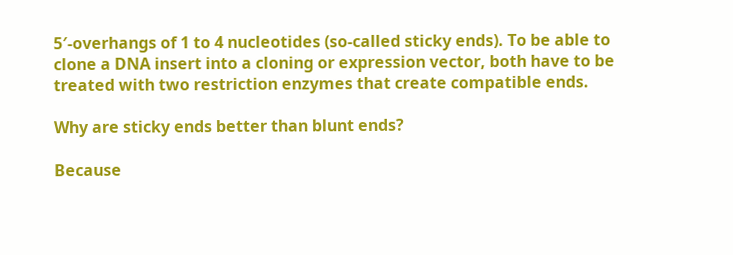5′-overhangs of 1 to 4 nucleotides (so-called sticky ends). To be able to clone a DNA insert into a cloning or expression vector, both have to be treated with two restriction enzymes that create compatible ends.

Why are sticky ends better than blunt ends?

Because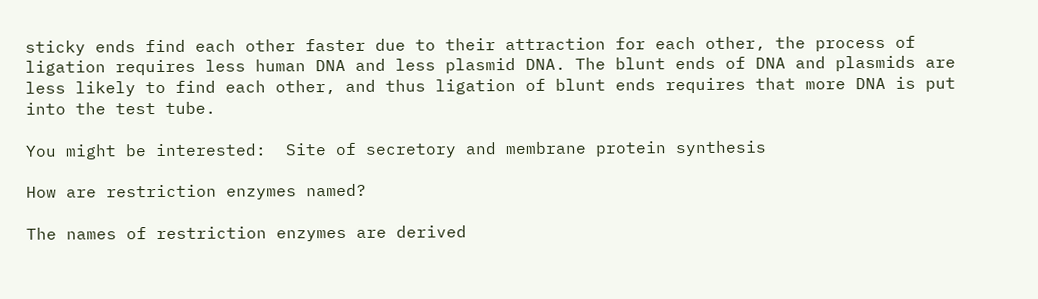sticky ends find each other faster due to their attraction for each other, the process of ligation requires less human DNA and less plasmid DNA. The blunt ends of DNA and plasmids are less likely to find each other, and thus ligation of blunt ends requires that more DNA is put into the test tube.

You might be interested:  Site of secretory and membrane protein synthesis

How are restriction enzymes named?

The names of restriction enzymes are derived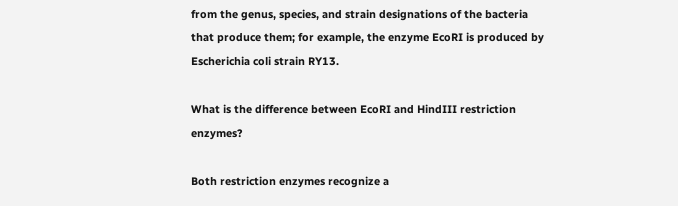from the genus, species, and strain designations of the bacteria that produce them; for example, the enzyme EcoRI is produced by Escherichia coli strain RY13.

What is the difference between EcoRI and HindIII restriction enzymes?

Both restriction enzymes recognize a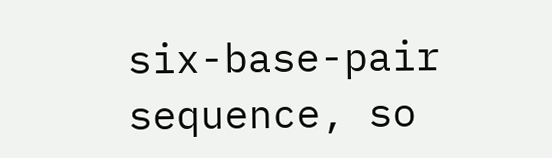six-base-pair sequence, so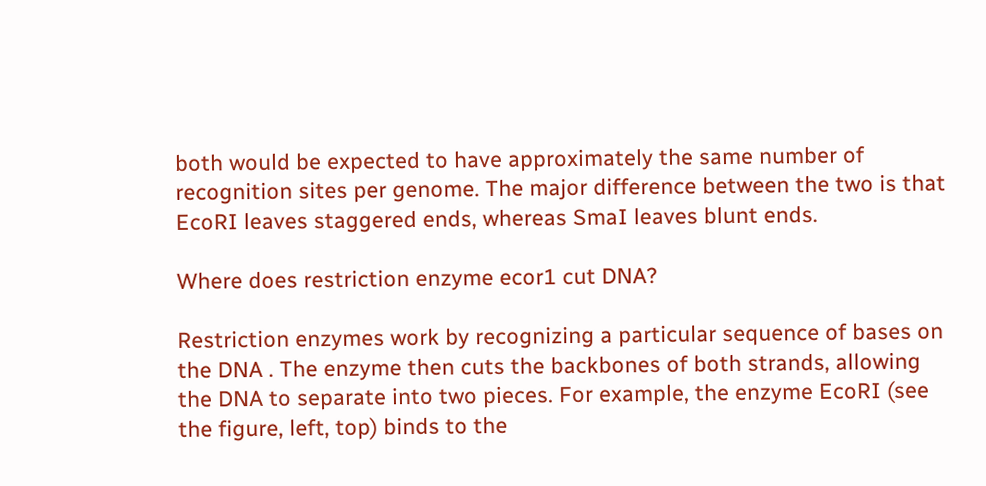both would be expected to have approximately the same number of recognition sites per genome. The major difference between the two is that EcoRI leaves staggered ends, whereas SmaI leaves blunt ends.

Where does restriction enzyme ecor1 cut DNA?

Restriction enzymes work by recognizing a particular sequence of bases on the DNA . The enzyme then cuts the backbones of both strands, allowing the DNA to separate into two pieces. For example, the enzyme EcoRI (see the figure, left, top) binds to the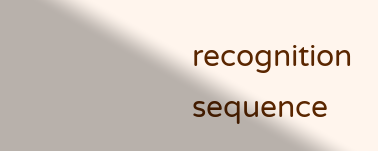recognition sequence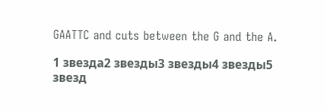GAATTC and cuts between the G and the A.

1 звезда2 звезды3 звезды4 звезды5 звезд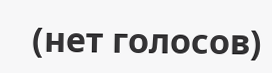(нет голосов)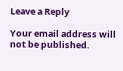Leave a Reply

Your email address will not be published.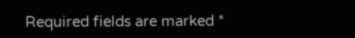Required fields are marked *